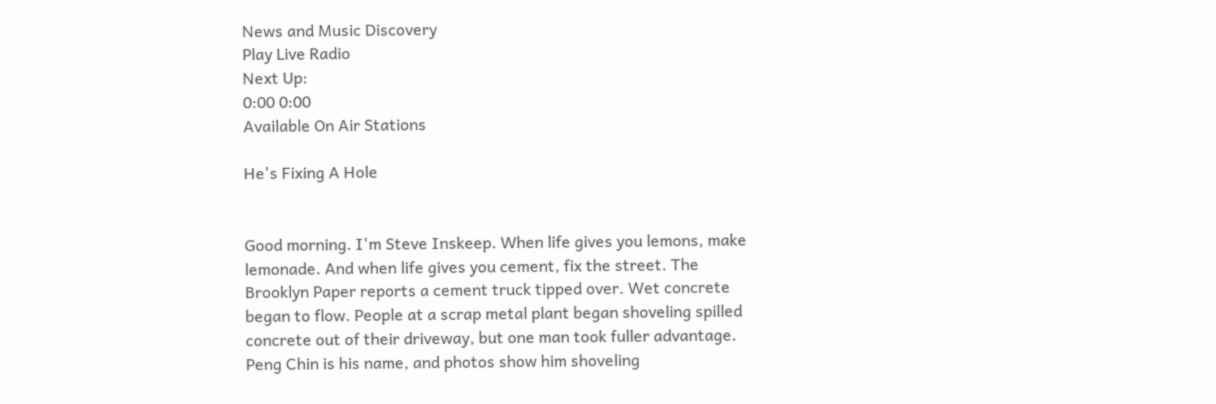News and Music Discovery
Play Live Radio
Next Up:
0:00 0:00
Available On Air Stations

He's Fixing A Hole


Good morning. I'm Steve Inskeep. When life gives you lemons, make lemonade. And when life gives you cement, fix the street. The Brooklyn Paper reports a cement truck tipped over. Wet concrete began to flow. People at a scrap metal plant began shoveling spilled concrete out of their driveway, but one man took fuller advantage. Peng Chin is his name, and photos show him shoveling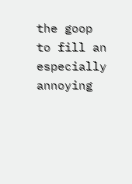the goop to fill an especially annoying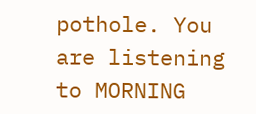pothole. You are listening to MORNING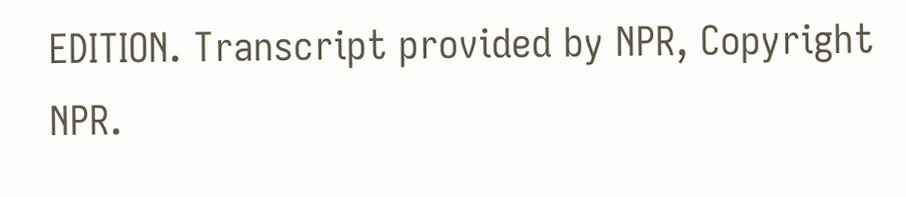EDITION. Transcript provided by NPR, Copyright NPR.